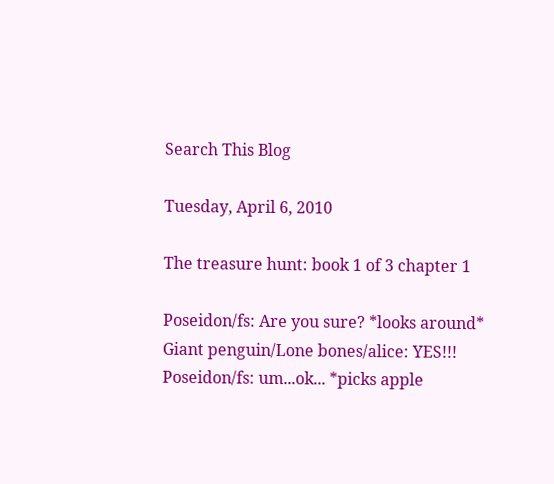Search This Blog

Tuesday, April 6, 2010

The treasure hunt: book 1 of 3 chapter 1

Poseidon/fs: Are you sure? *looks around*
Giant penguin/Lone bones/alice: YES!!!
Poseidon/fs: um...ok... *picks apple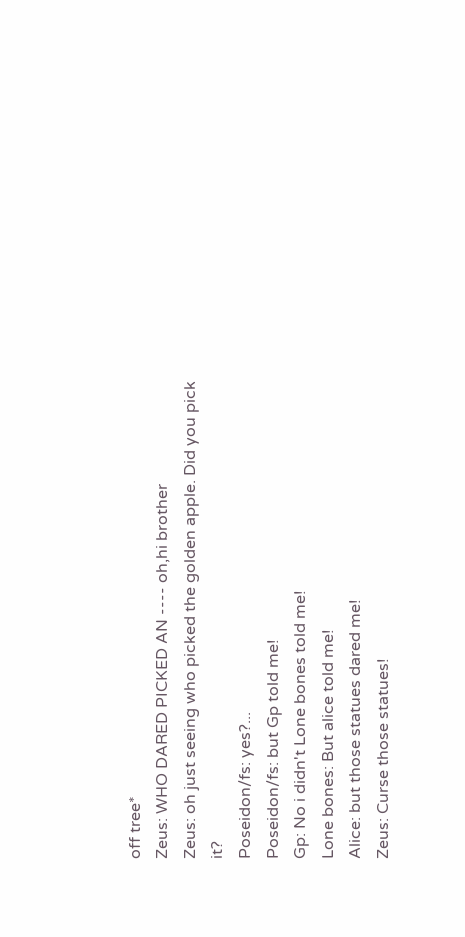off tree*
Zeus: WHO DARED PICKED AN ---- oh,hi brother
Zeus: oh just seeing who picked the golden apple. Did you pick it?
Poseidon/fs: yes?...
Poseidon/fs: but Gp told me!
Gp: No i didn't Lone bones told me!
Lone bones: But alice told me!
Alice: but those statues dared me!
Zeus: Curse those statues!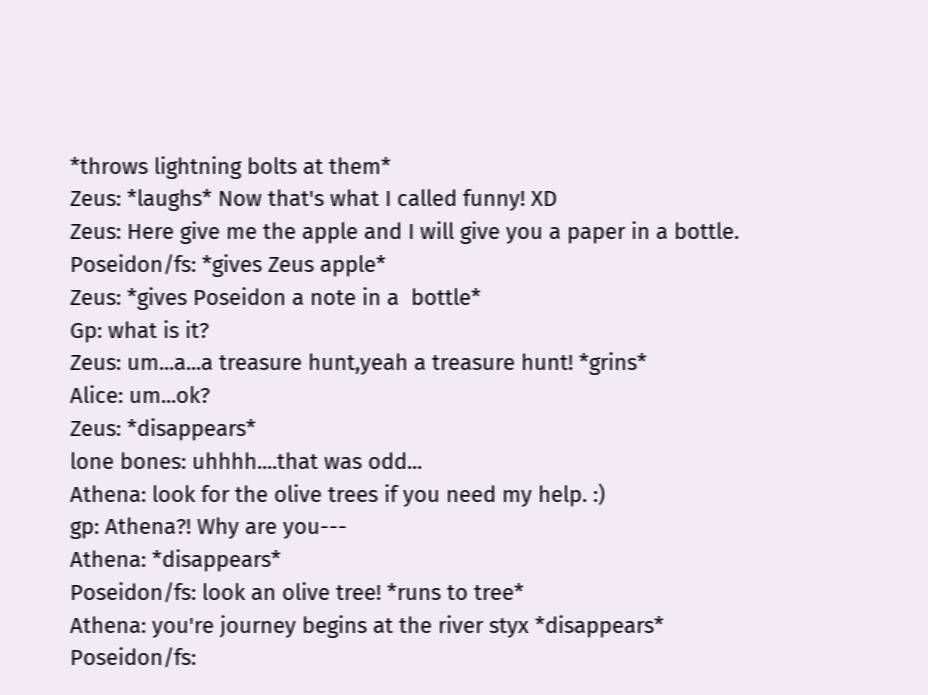*throws lightning bolts at them*
Zeus: *laughs* Now that's what I called funny! XD
Zeus: Here give me the apple and I will give you a paper in a bottle.
Poseidon/fs: *gives Zeus apple*
Zeus: *gives Poseidon a note in a  bottle*
Gp: what is it?
Zeus: um...a...a treasure hunt,yeah a treasure hunt! *grins*
Alice: um...ok?
Zeus: *disappears*
lone bones: uhhhh....that was odd...
Athena: look for the olive trees if you need my help. :)
gp: Athena?! Why are you---
Athena: *disappears*
Poseidon/fs: look an olive tree! *runs to tree*
Athena: you're journey begins at the river styx *disappears*
Poseidon/fs: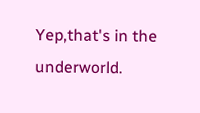Yep,that's in the underworld.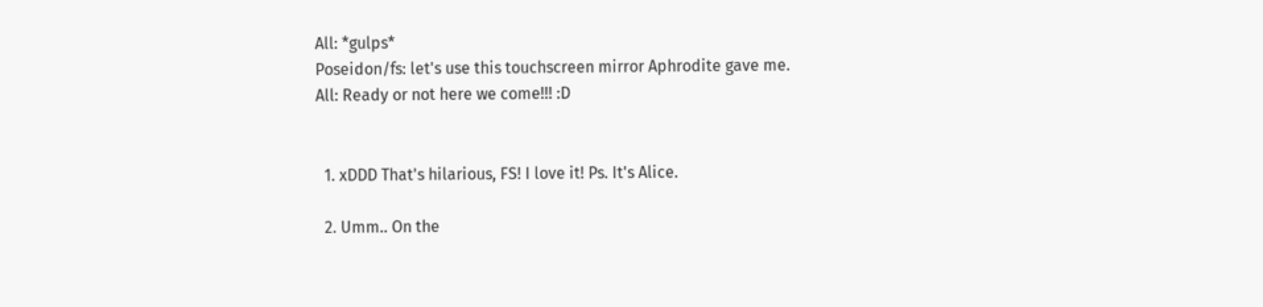All: *gulps*
Poseidon/fs: let's use this touchscreen mirror Aphrodite gave me.
All: Ready or not here we come!!! :D


  1. xDDD That's hilarious, FS! I love it! Ps. It's Alice.

  2. Umm.. On the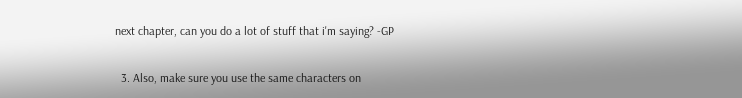next chapter, can you do a lot of stuff that i'm saying? -GP

  3. Also, make sure you use the same characters on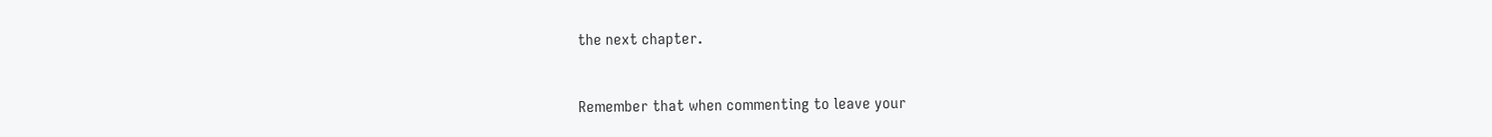the next chapter.


Remember that when commenting to leave your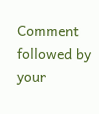Comment followed by your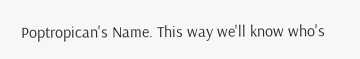Poptropican's Name. This way we'll know who's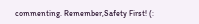commenting. Remember,Safety First! (: